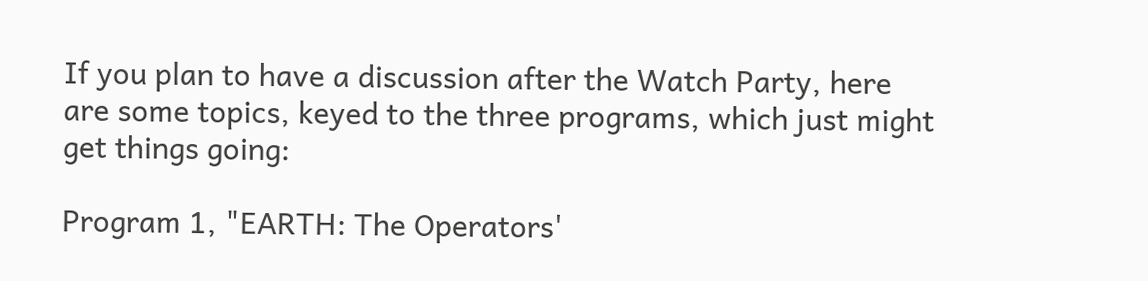If you plan to have a discussion after the Watch Party, here are some topics, keyed to the three programs, which just might get things going:

Program 1, "EARTH: The Operators'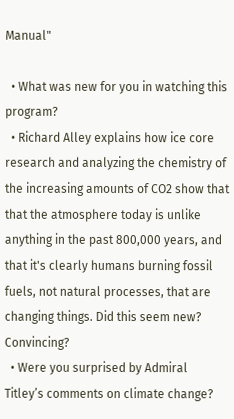Manual"

  • What was new for you in watching this program?
  • Richard Alley explains how ice core research and analyzing the chemistry of the increasing amounts of CO2 show that that the atmosphere today is unlike anything in the past 800,000 years, and that it's clearly humans burning fossil fuels, not natural processes, that are changing things. Did this seem new? Convincing?
  • Were you surprised by Admiral Titley’s comments on climate change?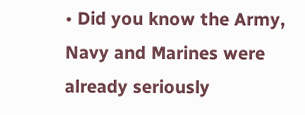• Did you know the Army, Navy and Marines were already seriously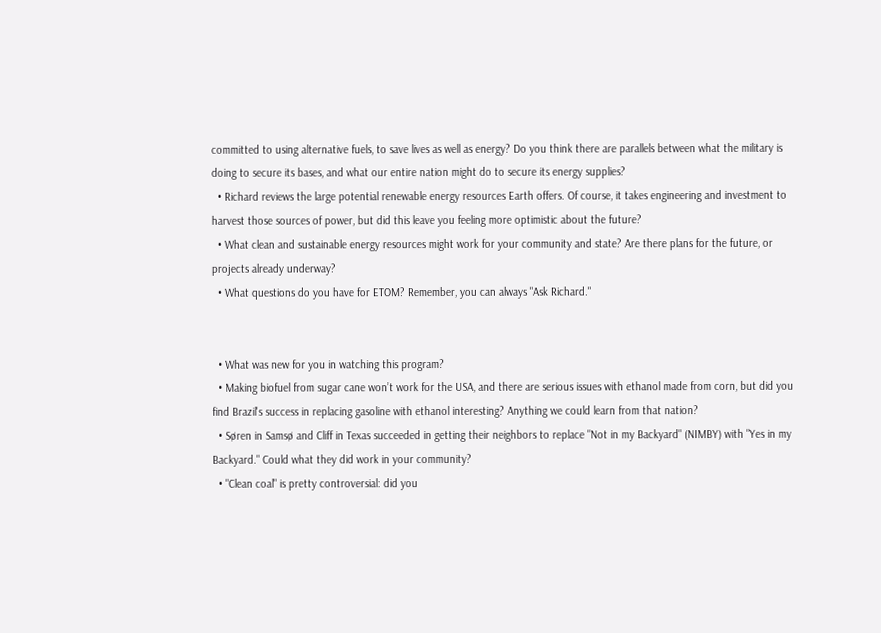committed to using alternative fuels, to save lives as well as energy? Do you think there are parallels between what the military is doing to secure its bases, and what our entire nation might do to secure its energy supplies?
  • Richard reviews the large potential renewable energy resources Earth offers. Of course, it takes engineering and investment to harvest those sources of power, but did this leave you feeling more optimistic about the future?
  • What clean and sustainable energy resources might work for your community and state? Are there plans for the future, or projects already underway?
  • What questions do you have for ETOM? Remember, you can always "Ask Richard."


  • What was new for you in watching this program?
  • Making biofuel from sugar cane won’t work for the USA, and there are serious issues with ethanol made from corn, but did you find Brazil's success in replacing gasoline with ethanol interesting? Anything we could learn from that nation?
  • Søren in Samsø and Cliff in Texas succeeded in getting their neighbors to replace "Not in my Backyard" (NIMBY) with "Yes in my Backyard." Could what they did work in your community?
  • "Clean coal" is pretty controversial: did you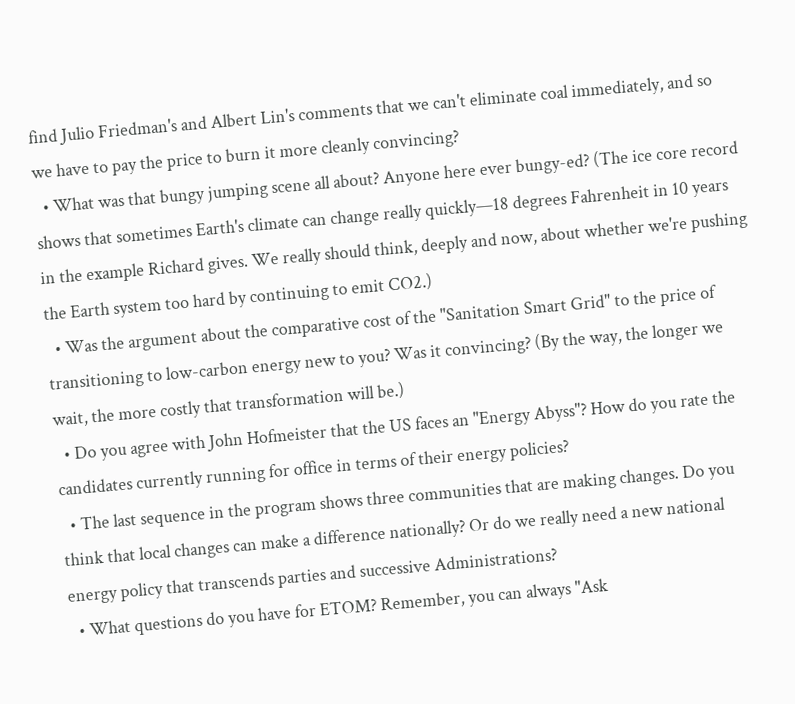find Julio Friedman's and Albert Lin's comments that we can't eliminate coal immediately, and so we have to pay the price to burn it more cleanly convincing?
  • What was that bungy jumping scene all about? Anyone here ever bungy-ed? (The ice core record shows that sometimes Earth's climate can change really quickly—18 degrees Fahrenheit in 10 years in the example Richard gives. We really should think, deeply and now, about whether we're pushing the Earth system too hard by continuing to emit CO2.)
  • Was the argument about the comparative cost of the "Sanitation Smart Grid" to the price of transitioning to low-carbon energy new to you? Was it convincing? (By the way, the longer we wait, the more costly that transformation will be.)
  • Do you agree with John Hofmeister that the US faces an "Energy Abyss"? How do you rate the candidates currently running for office in terms of their energy policies?
  • The last sequence in the program shows three communities that are making changes. Do you think that local changes can make a difference nationally? Or do we really need a new national energy policy that transcends parties and successive Administrations?
  • What questions do you have for ETOM? Remember, you can always "Ask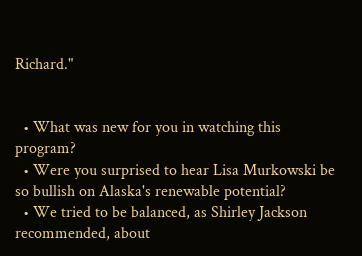Richard."


  • What was new for you in watching this program?
  • Were you surprised to hear Lisa Murkowski be so bullish on Alaska's renewable potential?
  • We tried to be balanced, as Shirley Jackson recommended, about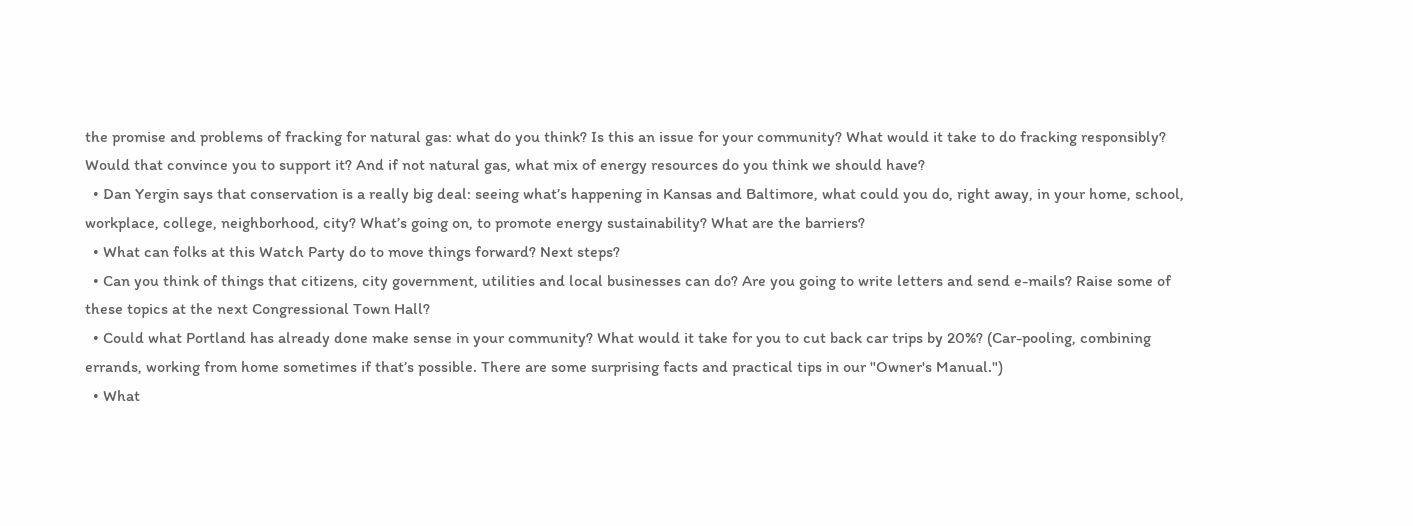the promise and problems of fracking for natural gas: what do you think? Is this an issue for your community? What would it take to do fracking responsibly? Would that convince you to support it? And if not natural gas, what mix of energy resources do you think we should have?
  • Dan Yergin says that conservation is a really big deal: seeing what’s happening in Kansas and Baltimore, what could you do, right away, in your home, school, workplace, college, neighborhood, city? What’s going on, to promote energy sustainability? What are the barriers?
  • What can folks at this Watch Party do to move things forward? Next steps?
  • Can you think of things that citizens, city government, utilities and local businesses can do? Are you going to write letters and send e-mails? Raise some of these topics at the next Congressional Town Hall?
  • Could what Portland has already done make sense in your community? What would it take for you to cut back car trips by 20%? (Car-pooling, combining errands, working from home sometimes if that’s possible. There are some surprising facts and practical tips in our "Owner's Manual.")
  • What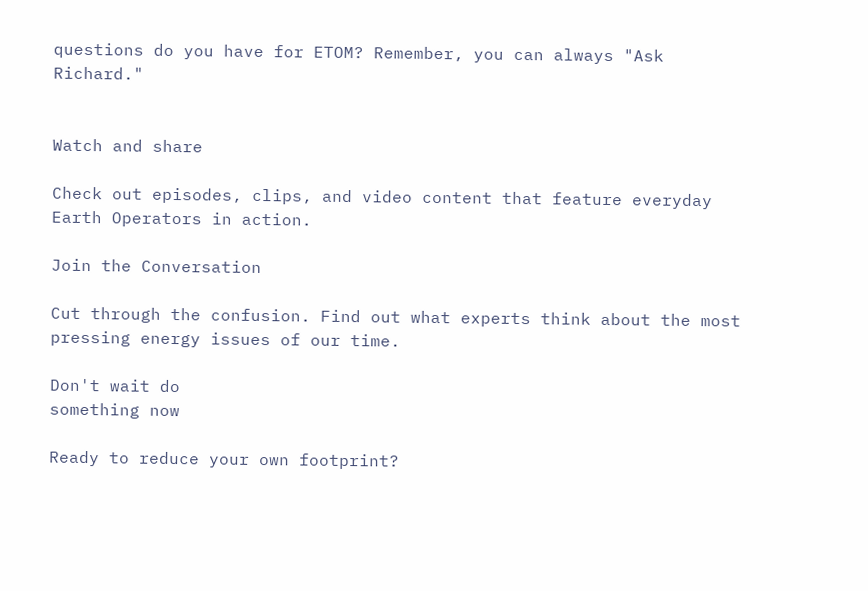questions do you have for ETOM? Remember, you can always "Ask Richard."


Watch and share

Check out episodes, clips, and video content that feature everyday Earth Operators in action.

Join the Conversation

Cut through the confusion. Find out what experts think about the most pressing energy issues of our time.

Don't wait do
something now

Ready to reduce your own footprint?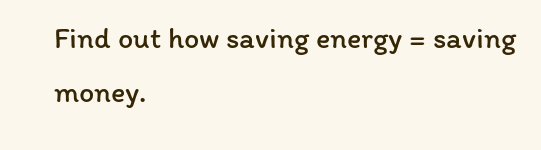Find out how saving energy = saving money.